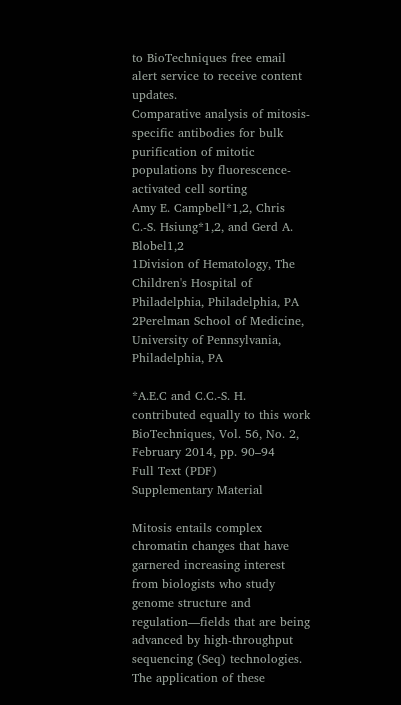to BioTechniques free email alert service to receive content updates.
Comparative analysis of mitosis-specific antibodies for bulk purification of mitotic populations by fluorescence-activated cell sorting
Amy E. Campbell*1,2, Chris C.-S. Hsiung*1,2, and Gerd A. Blobel1,2
1Division of Hematology, The Children's Hospital of Philadelphia, Philadelphia, PA
2Perelman School of Medicine, University of Pennsylvania, Philadelphia, PA

*A.E.C and C.C.-S. H. contributed equally to this work
BioTechniques, Vol. 56, No. 2, February 2014, pp. 90–94
Full Text (PDF)
Supplementary Material

Mitosis entails complex chromatin changes that have garnered increasing interest from biologists who study genome structure and regulation—fields that are being advanced by high-throughput sequencing (Seq) technologies. The application of these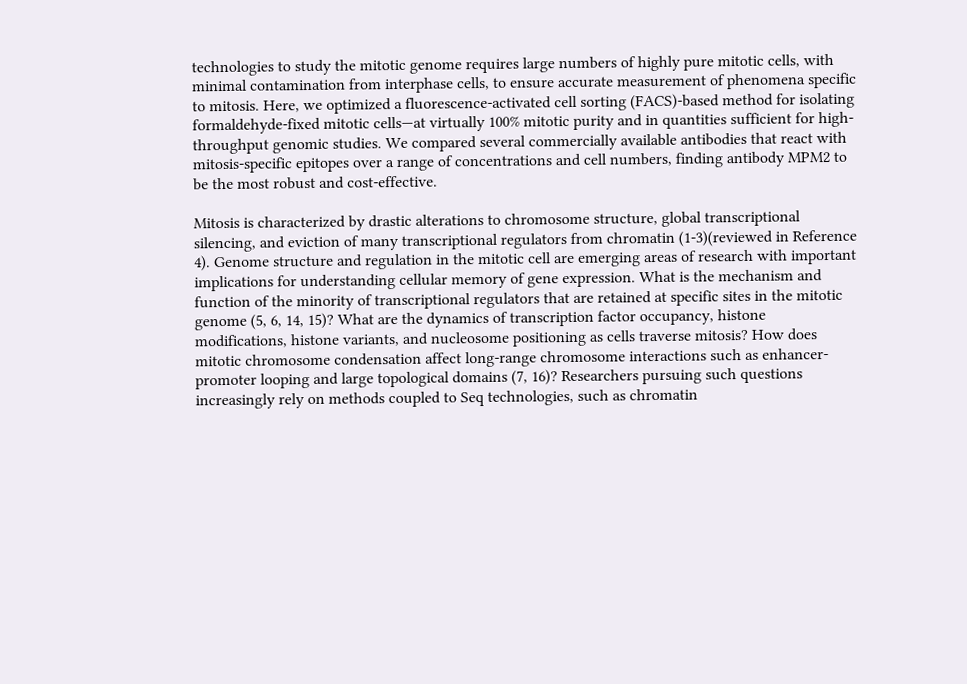technologies to study the mitotic genome requires large numbers of highly pure mitotic cells, with minimal contamination from interphase cells, to ensure accurate measurement of phenomena specific to mitosis. Here, we optimized a fluorescence-activated cell sorting (FACS)-based method for isolating formaldehyde-fixed mitotic cells—at virtually 100% mitotic purity and in quantities sufficient for high-throughput genomic studies. We compared several commercially available antibodies that react with mitosis-specific epitopes over a range of concentrations and cell numbers, finding antibody MPM2 to be the most robust and cost-effective.

Mitosis is characterized by drastic alterations to chromosome structure, global transcriptional silencing, and eviction of many transcriptional regulators from chromatin (1-3)(reviewed in Reference 4). Genome structure and regulation in the mitotic cell are emerging areas of research with important implications for understanding cellular memory of gene expression. What is the mechanism and function of the minority of transcriptional regulators that are retained at specific sites in the mitotic genome (5, 6, 14, 15)? What are the dynamics of transcription factor occupancy, histone modifications, histone variants, and nucleosome positioning as cells traverse mitosis? How does mitotic chromosome condensation affect long-range chromosome interactions such as enhancer-promoter looping and large topological domains (7, 16)? Researchers pursuing such questions increasingly rely on methods coupled to Seq technologies, such as chromatin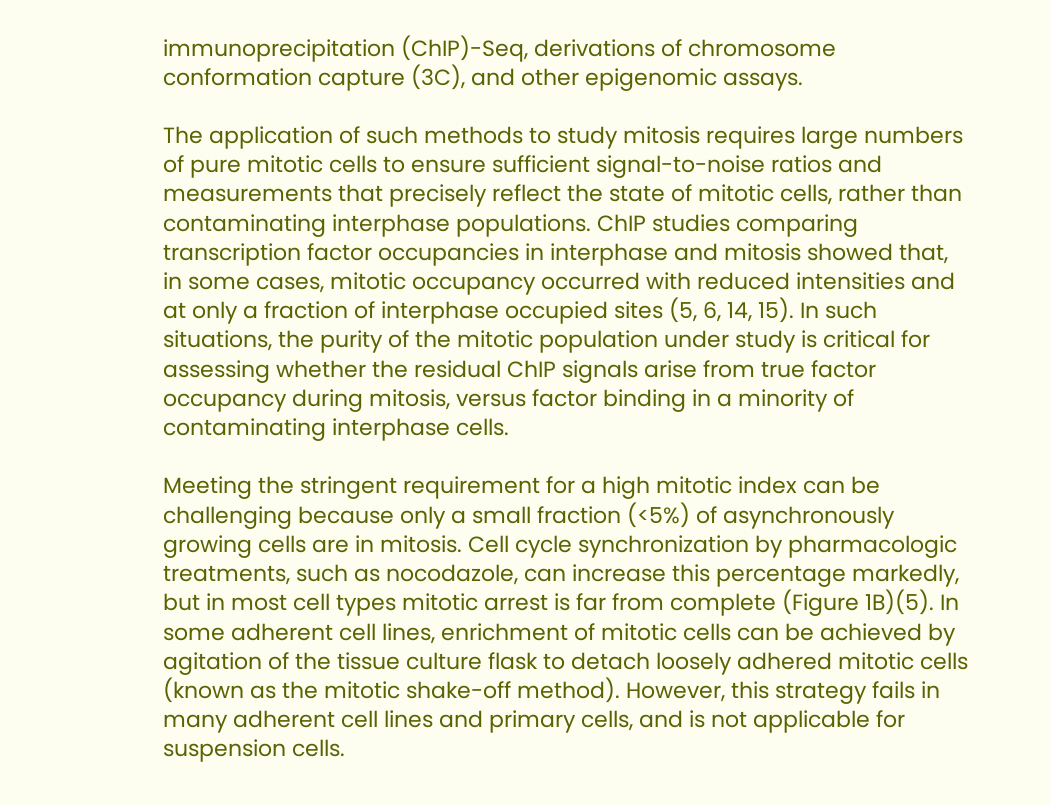immunoprecipitation (ChIP)-Seq, derivations of chromosome conformation capture (3C), and other epigenomic assays.

The application of such methods to study mitosis requires large numbers of pure mitotic cells to ensure sufficient signal-to-noise ratios and measurements that precisely reflect the state of mitotic cells, rather than contaminating interphase populations. ChIP studies comparing transcription factor occupancies in interphase and mitosis showed that, in some cases, mitotic occupancy occurred with reduced intensities and at only a fraction of interphase occupied sites (5, 6, 14, 15). In such situations, the purity of the mitotic population under study is critical for assessing whether the residual ChIP signals arise from true factor occupancy during mitosis, versus factor binding in a minority of contaminating interphase cells.

Meeting the stringent requirement for a high mitotic index can be challenging because only a small fraction (<5%) of asynchronously growing cells are in mitosis. Cell cycle synchronization by pharmacologic treatments, such as nocodazole, can increase this percentage markedly, but in most cell types mitotic arrest is far from complete (Figure 1B)(5). In some adherent cell lines, enrichment of mitotic cells can be achieved by agitation of the tissue culture flask to detach loosely adhered mitotic cells (known as the mitotic shake-off method). However, this strategy fails in many adherent cell lines and primary cells, and is not applicable for suspension cells.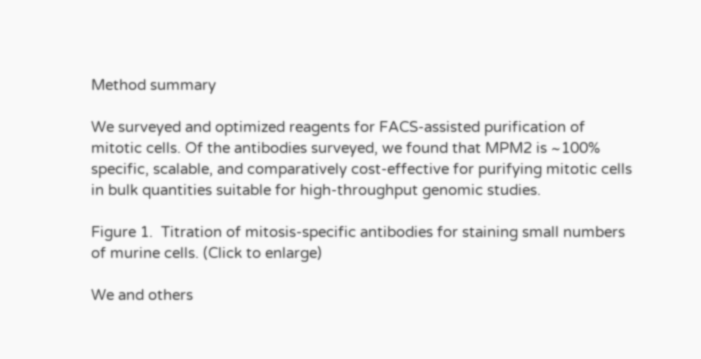Method summary

We surveyed and optimized reagents for FACS-assisted purification of mitotic cells. Of the antibodies surveyed, we found that MPM2 is ~100% specific, scalable, and comparatively cost-effective for purifying mitotic cells in bulk quantities suitable for high-throughput genomic studies.

Figure 1.  Titration of mitosis-specific antibodies for staining small numbers of murine cells. (Click to enlarge)

We and others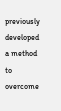previously developed a method to overcome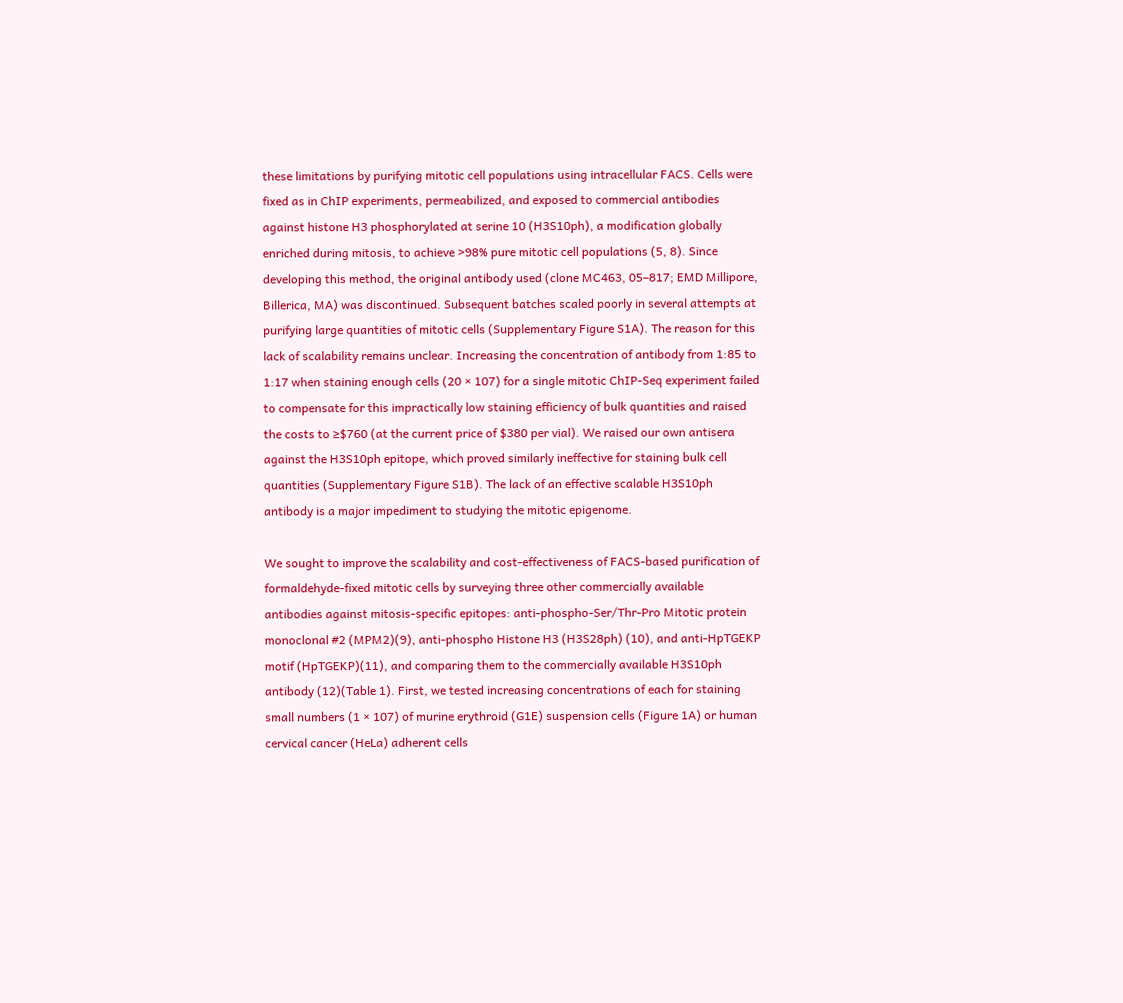these limitations by purifying mitotic cell populations using intracellular FACS. Cells were fixed as in ChIP experiments, permeabilized, and exposed to commercial antibodies against histone H3 phosphorylated at serine 10 (H3S10ph), a modification globally enriched during mitosis, to achieve >98% pure mitotic cell populations (5, 8). Since developing this method, the original antibody used (clone MC463, 05–817; EMD Millipore, Billerica, MA) was discontinued. Subsequent batches scaled poorly in several attempts at purifying large quantities of mitotic cells (Supplementary Figure S1A). The reason for this lack of scalability remains unclear. Increasing the concentration of antibody from 1:85 to 1:17 when staining enough cells (20 × 107) for a single mitotic ChIP-Seq experiment failed to compensate for this impractically low staining efficiency of bulk quantities and raised the costs to ≥$760 (at the current price of $380 per vial). We raised our own antisera against the H3S10ph epitope, which proved similarly ineffective for staining bulk cell quantities (Supplementary Figure S1B). The lack of an effective scalable H3S10ph antibody is a major impediment to studying the mitotic epigenome.

We sought to improve the scalability and cost-effectiveness of FACS-based purification of formaldehyde-fixed mitotic cells by surveying three other commercially available antibodies against mitosis-specific epitopes: anti-phospho-Ser/Thr-Pro Mitotic protein monoclonal #2 (MPM2)(9), anti-phospho Histone H3 (H3S28ph) (10), and anti-HpTGEKP motif (HpTGEKP)(11), and comparing them to the commercially available H3S10ph antibody (12)(Table 1). First, we tested increasing concentrations of each for staining small numbers (1 × 107) of murine erythroid (G1E) suspension cells (Figure 1A) or human cervical cancer (HeLa) adherent cells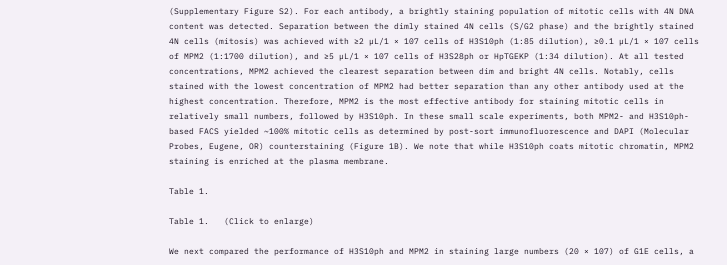(Supplementary Figure S2). For each antibody, a brightly staining population of mitotic cells with 4N DNA content was detected. Separation between the dimly stained 4N cells (S/G2 phase) and the brightly stained 4N cells (mitosis) was achieved with ≥2 µL/1 × 107 cells of H3S10ph (1:85 dilution), ≥0.1 µL/1 × 107 cells of MPM2 (1:1700 dilution), and ≥5 µL/1 × 107 cells of H3S28ph or HpTGEKP (1:34 dilution). At all tested concentrations, MPM2 achieved the clearest separation between dim and bright 4N cells. Notably, cells stained with the lowest concentration of MPM2 had better separation than any other antibody used at the highest concentration. Therefore, MPM2 is the most effective antibody for staining mitotic cells in relatively small numbers, followed by H3S10ph. In these small scale experiments, both MPM2- and H3S10ph-based FACS yielded ~100% mitotic cells as determined by post-sort immunofluorescence and DAPI (Molecular Probes, Eugene, OR) counterstaining (Figure 1B). We note that while H3S10ph coats mitotic chromatin, MPM2 staining is enriched at the plasma membrane.

Table 1.

Table 1.   (Click to enlarge)

We next compared the performance of H3S10ph and MPM2 in staining large numbers (20 × 107) of G1E cells, a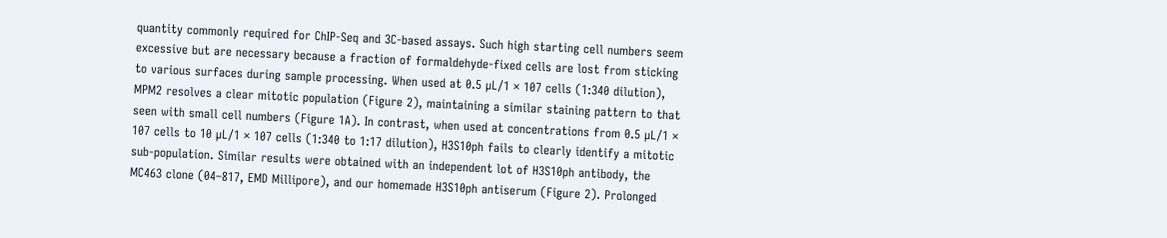quantity commonly required for ChIP-Seq and 3C-based assays. Such high starting cell numbers seem excessive but are necessary because a fraction of formaldehyde-fixed cells are lost from sticking to various surfaces during sample processing. When used at 0.5 µL/1 × 107 cells (1:340 dilution), MPM2 resolves a clear mitotic population (Figure 2), maintaining a similar staining pattern to that seen with small cell numbers (Figure 1A). In contrast, when used at concentrations from 0.5 µL/1 × 107 cells to 10 µL/1 × 107 cells (1:340 to 1:17 dilution), H3S10ph fails to clearly identify a mitotic sub-population. Similar results were obtained with an independent lot of H3S10ph antibody, the MC463 clone (04–817, EMD Millipore), and our homemade H3S10ph antiserum (Figure 2). Prolonged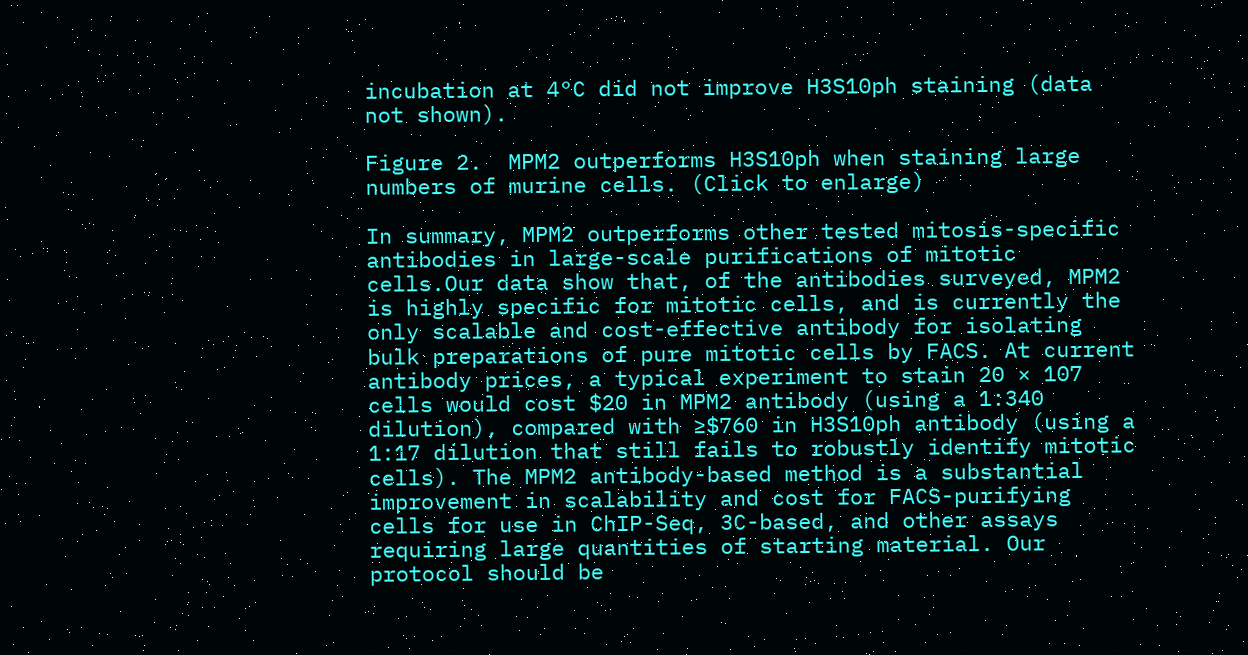incubation at 4°C did not improve H3S10ph staining (data not shown).

Figure 2.  MPM2 outperforms H3S10ph when staining large numbers of murine cells. (Click to enlarge)

In summary, MPM2 outperforms other tested mitosis-specific antibodies in large-scale purifications of mitotic cells.Our data show that, of the antibodies surveyed, MPM2 is highly specific for mitotic cells, and is currently the only scalable and cost-effective antibody for isolating bulk preparations of pure mitotic cells by FACS. At current antibody prices, a typical experiment to stain 20 × 107 cells would cost $20 in MPM2 antibody (using a 1:340 dilution), compared with ≥$760 in H3S10ph antibody (using a 1:17 dilution that still fails to robustly identify mitotic cells). The MPM2 antibody-based method is a substantial improvement in scalability and cost for FACS-purifying cells for use in ChIP-Seq, 3C-based, and other assays requiring large quantities of starting material. Our protocol should be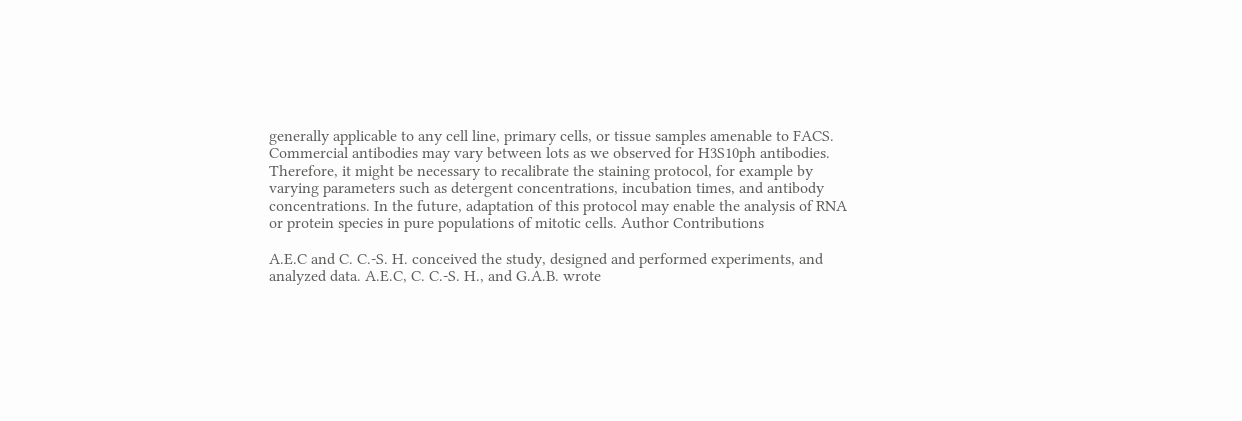generally applicable to any cell line, primary cells, or tissue samples amenable to FACS. Commercial antibodies may vary between lots as we observed for H3S10ph antibodies. Therefore, it might be necessary to recalibrate the staining protocol, for example by varying parameters such as detergent concentrations, incubation times, and antibody concentrations. In the future, adaptation of this protocol may enable the analysis of RNA or protein species in pure populations of mitotic cells. Author Contributions

A.E.C and C. C.-S. H. conceived the study, designed and performed experiments, and analyzed data. A.E.C, C. C.-S. H., and G.A.B. wrote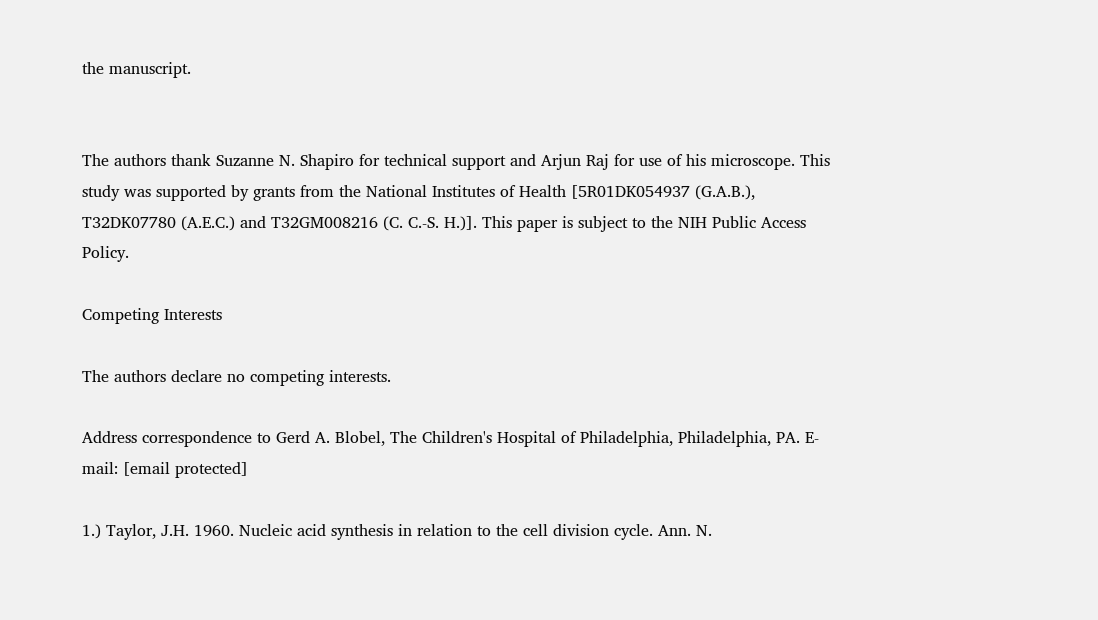the manuscript.


The authors thank Suzanne N. Shapiro for technical support and Arjun Raj for use of his microscope. This study was supported by grants from the National Institutes of Health [5R01DK054937 (G.A.B.), T32DK07780 (A.E.C.) and T32GM008216 (C. C.-S. H.)]. This paper is subject to the NIH Public Access Policy.

Competing Interests

The authors declare no competing interests.

Address correspondence to Gerd A. Blobel, The Children's Hospital of Philadelphia, Philadelphia, PA. E-mail: [email protected]

1.) Taylor, J.H. 1960. Nucleic acid synthesis in relation to the cell division cycle. Ann. N.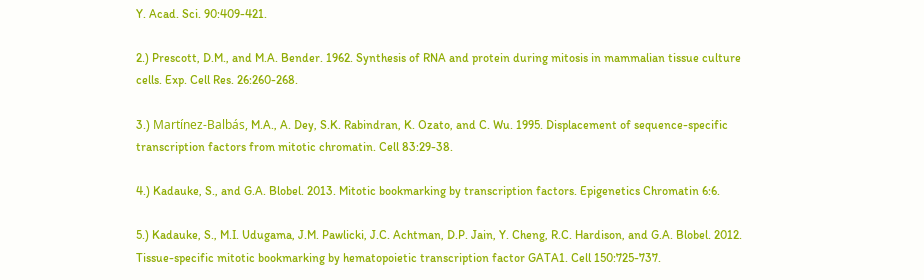Y. Acad. Sci. 90:409-421.

2.) Prescott, D.M., and M.A. Bender. 1962. Synthesis of RNA and protein during mitosis in mammalian tissue culture cells. Exp. Cell Res. 26:260-268.

3.) Martínez-Balbás, M.A., A. Dey, S.K. Rabindran, K. Ozato, and C. Wu. 1995. Displacement of sequence-specific transcription factors from mitotic chromatin. Cell 83:29-38.

4.) Kadauke, S., and G.A. Blobel. 2013. Mitotic bookmarking by transcription factors. Epigenetics Chromatin 6:6.

5.) Kadauke, S., M.I. Udugama, J.M. Pawlicki, J.C. Achtman, D.P. Jain, Y. Cheng, R.C. Hardison, and G.A. Blobel. 2012. Tissue-specific mitotic bookmarking by hematopoietic transcription factor GATA1. Cell 150:725-737.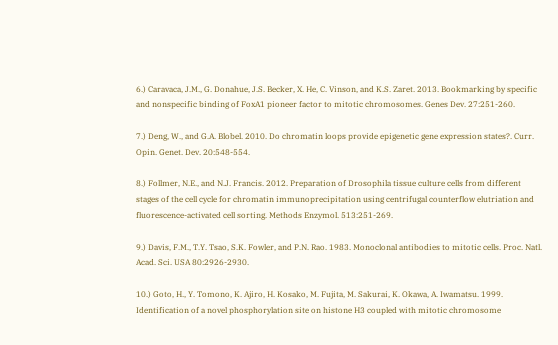6.) Caravaca, J.M., G. Donahue, J.S. Becker, X. He, C. Vinson, and K.S. Zaret. 2013. Bookmarking by specific and nonspecific binding of FoxA1 pioneer factor to mitotic chromosomes. Genes Dev. 27:251-260.

7.) Deng, W., and G.A. Blobel. 2010. Do chromatin loops provide epigenetic gene expression states?. Curr. Opin. Genet. Dev. 20:548-554.

8.) Follmer, N.E., and N.J. Francis. 2012. Preparation of Drosophila tissue culture cells from different stages of the cell cycle for chromatin immunoprecipitation using centrifugal counterflow elutriation and fluorescence-activated cell sorting. Methods Enzymol. 513:251-269.

9.) Davis, F.M., T.Y. Tsao, S.K. Fowler, and P.N. Rao. 1983. Monoclonal antibodies to mitotic cells. Proc. Natl. Acad. Sci. USA 80:2926-2930.

10.) Goto, H., Y. Tomono, K. Ajiro, H. Kosako, M. Fujita, M. Sakurai, K. Okawa, A. Iwamatsu. 1999. Identification of a novel phosphorylation site on histone H3 coupled with mitotic chromosome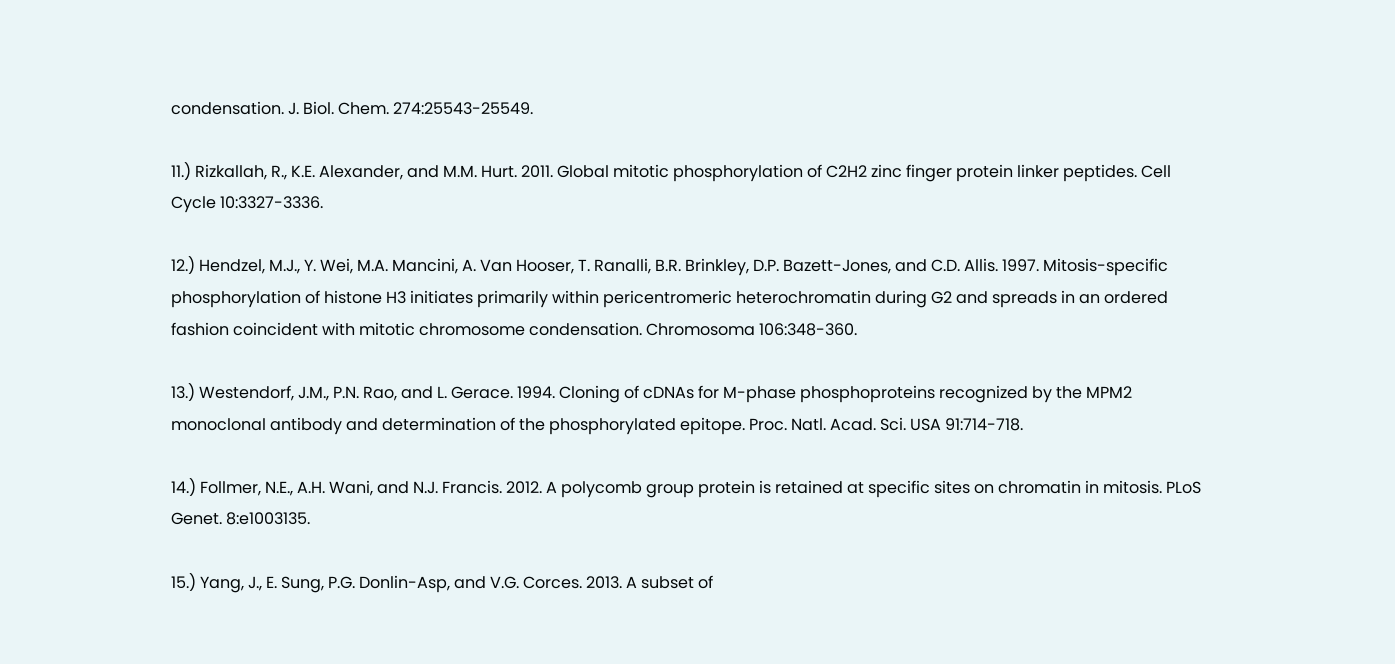condensation. J. Biol. Chem. 274:25543-25549.

11.) Rizkallah, R., K.E. Alexander, and M.M. Hurt. 2011. Global mitotic phosphorylation of C2H2 zinc finger protein linker peptides. Cell Cycle 10:3327-3336.

12.) Hendzel, M.J., Y. Wei, M.A. Mancini, A. Van Hooser, T. Ranalli, B.R. Brinkley, D.P. Bazett-Jones, and C.D. Allis. 1997. Mitosis-specific phosphorylation of histone H3 initiates primarily within pericentromeric heterochromatin during G2 and spreads in an ordered fashion coincident with mitotic chromosome condensation. Chromosoma 106:348-360.

13.) Westendorf, J.M., P.N. Rao, and L. Gerace. 1994. Cloning of cDNAs for M-phase phosphoproteins recognized by the MPM2 monoclonal antibody and determination of the phosphorylated epitope. Proc. Natl. Acad. Sci. USA 91:714-718.

14.) Follmer, N.E., A.H. Wani, and N.J. Francis. 2012. A polycomb group protein is retained at specific sites on chromatin in mitosis. PLoS Genet. 8:e1003135.

15.) Yang, J., E. Sung, P.G. Donlin-Asp, and V.G. Corces. 2013. A subset of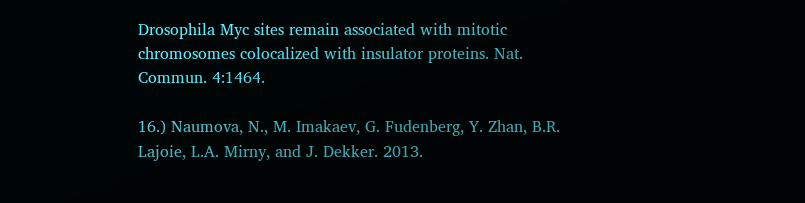Drosophila Myc sites remain associated with mitotic chromosomes colocalized with insulator proteins. Nat. Commun. 4:1464.

16.) Naumova, N., M. Imakaev, G. Fudenberg, Y. Zhan, B.R. Lajoie, L.A. Mirny, and J. Dekker. 2013.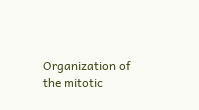Organization of the mitotic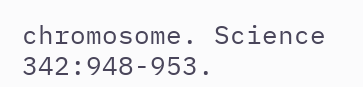chromosome. Science 342:948-953.